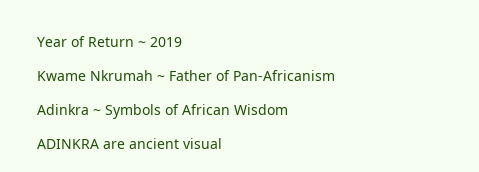Year of Return ~ 2019

Kwame Nkrumah ~ Father of Pan-Africanism

Adinkra ~ Symbols of African Wisdom

ADINKRA are ancient visual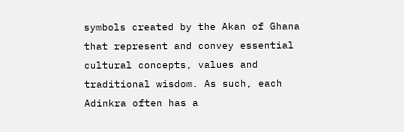symbols created by the Akan of Ghana that represent and convey essential cultural concepts, values and traditional wisdom. As such, each Adinkra often has a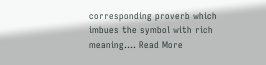corresponding proverb which imbues the symbol with rich meaning…. Read More